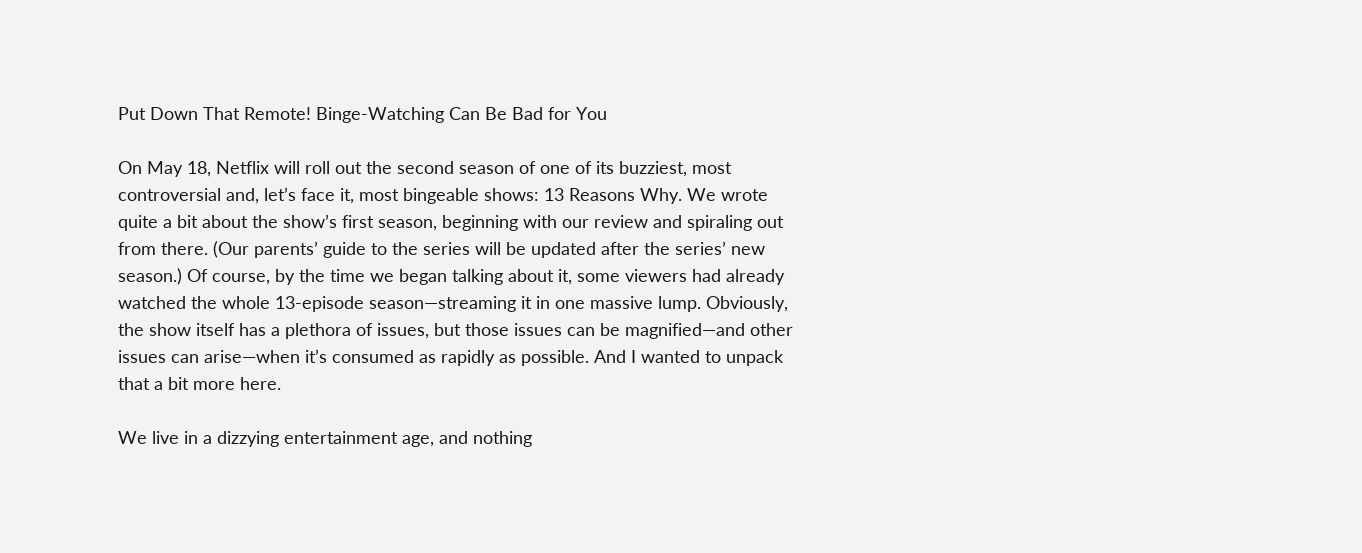Put Down That Remote! Binge-Watching Can Be Bad for You

On May 18, Netflix will roll out the second season of one of its buzziest, most controversial and, let’s face it, most bingeable shows: 13 Reasons Why. We wrote quite a bit about the show’s first season, beginning with our review and spiraling out from there. (Our parents’ guide to the series will be updated after the series’ new season.) Of course, by the time we began talking about it, some viewers had already watched the whole 13-episode season—streaming it in one massive lump. Obviously, the show itself has a plethora of issues, but those issues can be magnified—and other issues can arise—when it’s consumed as rapidly as possible. And I wanted to unpack that a bit more here.

We live in a dizzying entertainment age, and nothing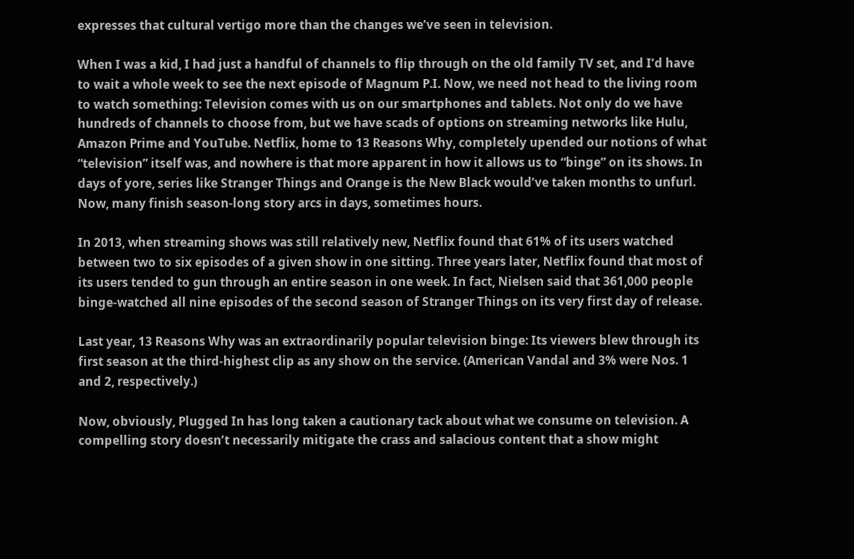expresses that cultural vertigo more than the changes we’ve seen in television.

When I was a kid, I had just a handful of channels to flip through on the old family TV set, and I’d have to wait a whole week to see the next episode of Magnum P.I. Now, we need not head to the living room to watch something: Television comes with us on our smartphones and tablets. Not only do we have hundreds of channels to choose from, but we have scads of options on streaming networks like Hulu, Amazon Prime and YouTube. Netflix, home to 13 Reasons Why, completely upended our notions of what “television” itself was, and nowhere is that more apparent in how it allows us to “binge” on its shows. In days of yore, series like Stranger Things and Orange is the New Black would’ve taken months to unfurl. Now, many finish season-long story arcs in days, sometimes hours.

In 2013, when streaming shows was still relatively new, Netflix found that 61% of its users watched between two to six episodes of a given show in one sitting. Three years later, Netflix found that most of its users tended to gun through an entire season in one week. In fact, Nielsen said that 361,000 people binge-watched all nine episodes of the second season of Stranger Things on its very first day of release.

Last year, 13 Reasons Why was an extraordinarily popular television binge: Its viewers blew through its first season at the third-highest clip as any show on the service. (American Vandal and 3% were Nos. 1 and 2, respectively.)

Now, obviously, Plugged In has long taken a cautionary tack about what we consume on television. A compelling story doesn’t necessarily mitigate the crass and salacious content that a show might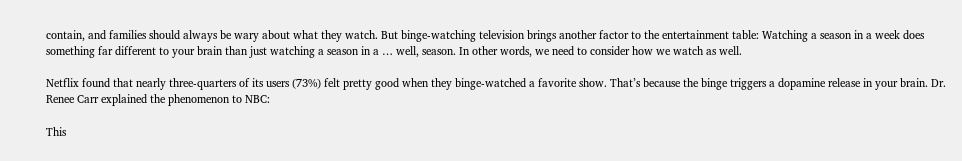contain, and families should always be wary about what they watch. But binge-watching television brings another factor to the entertainment table: Watching a season in a week does something far different to your brain than just watching a season in a … well, season. In other words, we need to consider how we watch as well.

Netflix found that nearly three-quarters of its users (73%) felt pretty good when they binge-watched a favorite show. That’s because the binge triggers a dopamine release in your brain. Dr. Renee Carr explained the phenomenon to NBC:

This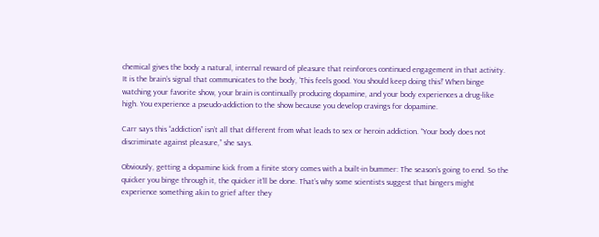chemical gives the body a natural, internal reward of pleasure that reinforces continued engagement in that activity. It is the brain’s signal that communicates to the body, ‘This feels good. You should keep doing this!’ When binge watching your favorite show, your brain is continually producing dopamine, and your body experiences a drug-like high. You experience a pseudo-addiction to the show because you develop cravings for dopamine.

Carr says this “addiction” isn’t all that different from what leads to sex or heroin addiction. “Your body does not discriminate against pleasure,” she says.

Obviously, getting a dopamine kick from a finite story comes with a built-in bummer: The season’s going to end. So the quicker you binge through it, the quicker it’ll be done. That’s why some scientists suggest that bingers might experience something akin to grief after they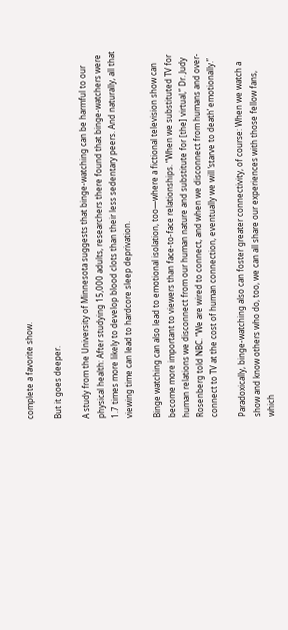complete a favorite show.

But it goes deeper.

A study from the University of Minnesota suggests that binge-watching can be harmful to our physical health: After studying 15,000 adults, researchers there found that binge-watchers were 1.7 times more likely to develop blood clots than their less sedentary peers. And naturally, all that viewing time can lead to hardcore sleep deprivation.

Binge watching can also lead to emotional isolation, too—where a fictional television show can become more important to viewers than face-to-face relationships. “When we substituted TV for human relations we disconnect from our human nature and substitute for [the] virtual,” Dr. Judy Rosenberg told NBC. “We are wired to connect, and when we disconnect from humans and over-connect to TV at the cost of human connection, eventually we will ‘starve to death’ emotionally.”

Paradoxically, binge-watching also can foster greater connectivity, of course: When we watch a show and know others who do, too, we can all share our experiences with those fellow fans, which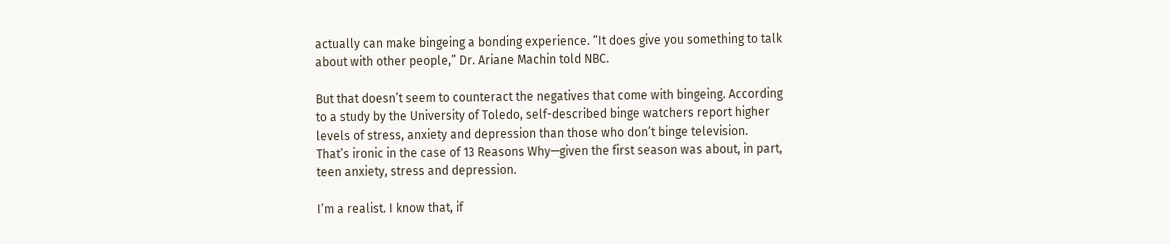actually can make bingeing a bonding experience. “It does give you something to talk about with other people,” Dr. Ariane Machin told NBC.

But that doesn’t seem to counteract the negatives that come with bingeing. According to a study by the University of Toledo, self-described binge watchers report higher levels of stress, anxiety and depression than those who don’t binge television. That’s ironic in the case of 13 Reasons Why—given the first season was about, in part, teen anxiety, stress and depression.

I’m a realist. I know that, if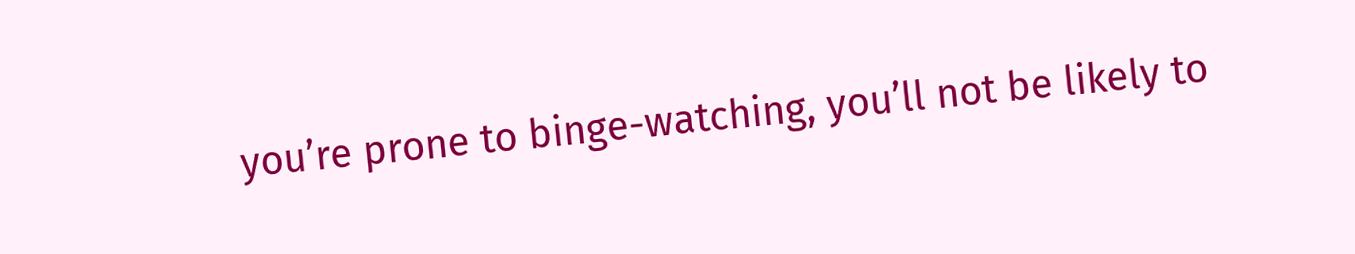you’re prone to binge-watching, you’ll not be likely to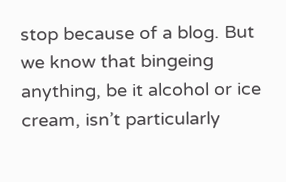stop because of a blog. But we know that bingeing anything, be it alcohol or ice cream, isn’t particularly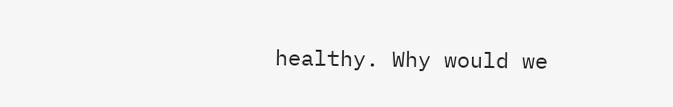healthy. Why would we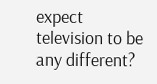expect television to be any different?